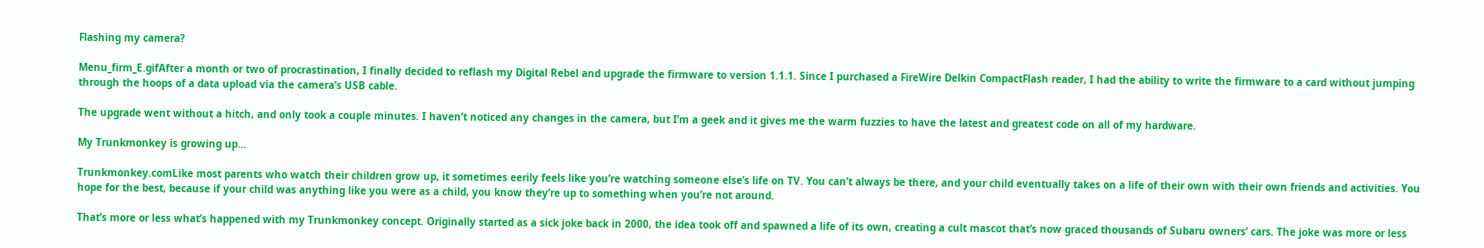Flashing my camera?

Menu_firm_E.gifAfter a month or two of procrastination, I finally decided to reflash my Digital Rebel and upgrade the firmware to version 1.1.1. Since I purchased a FireWire Delkin CompactFlash reader, I had the ability to write the firmware to a card without jumping through the hoops of a data upload via the camera’s USB cable.

The upgrade went without a hitch, and only took a couple minutes. I haven’t noticed any changes in the camera, but I’m a geek and it gives me the warm fuzzies to have the latest and greatest code on all of my hardware.

My Trunkmonkey is growing up…

Trunkmonkey.comLike most parents who watch their children grow up, it sometimes eerily feels like you’re watching someone else’s life on TV. You can’t always be there, and your child eventually takes on a life of their own with their own friends and activities. You hope for the best, because if your child was anything like you were as a child, you know they’re up to something when you’re not around.

That’s more or less what’s happened with my Trunkmonkey concept. Originally started as a sick joke back in 2000, the idea took off and spawned a life of its own, creating a cult mascot that’s now graced thousands of Subaru owners’ cars. The joke was more or less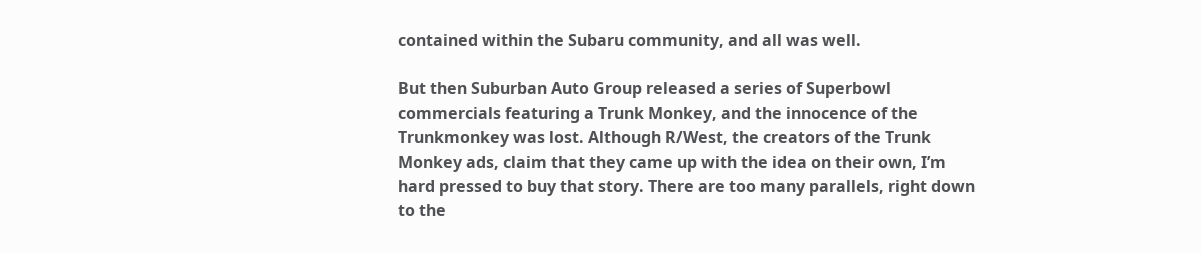contained within the Subaru community, and all was well.

But then Suburban Auto Group released a series of Superbowl commercials featuring a Trunk Monkey, and the innocence of the Trunkmonkey was lost. Although R/West, the creators of the Trunk Monkey ads, claim that they came up with the idea on their own, I’m hard pressed to buy that story. There are too many parallels, right down to the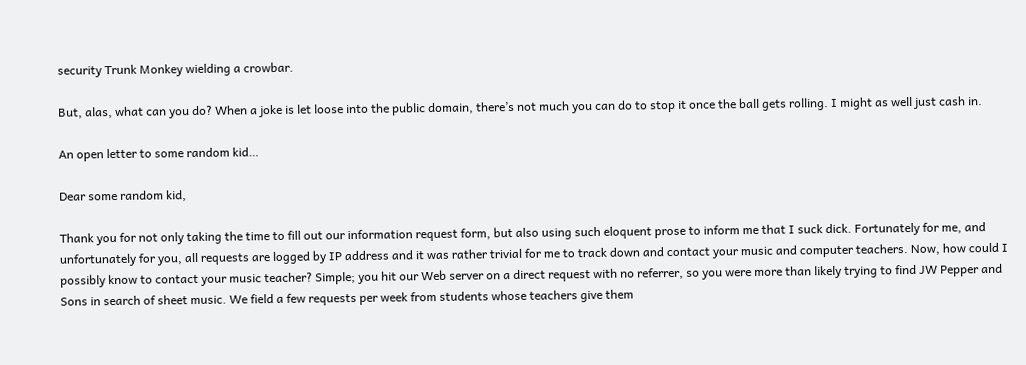security Trunk Monkey wielding a crowbar.

But, alas, what can you do? When a joke is let loose into the public domain, there’s not much you can do to stop it once the ball gets rolling. I might as well just cash in.

An open letter to some random kid…

Dear some random kid,

Thank you for not only taking the time to fill out our information request form, but also using such eloquent prose to inform me that I suck dick. Fortunately for me, and unfortunately for you, all requests are logged by IP address and it was rather trivial for me to track down and contact your music and computer teachers. Now, how could I possibly know to contact your music teacher? Simple; you hit our Web server on a direct request with no referrer, so you were more than likely trying to find JW Pepper and Sons in search of sheet music. We field a few requests per week from students whose teachers give them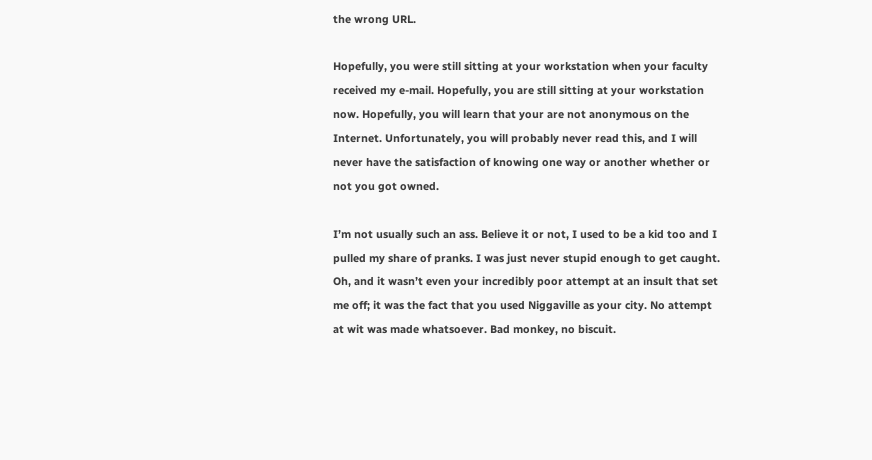the wrong URL.

Hopefully, you were still sitting at your workstation when your faculty received my e-mail. Hopefully, you are still sitting at your workstation now. Hopefully, you will learn that your are not anonymous on the Internet. Unfortunately, you will probably never read this, and I will never have the satisfaction of knowing one way or another whether or not you got owned.

I’m not usually such an ass. Believe it or not, I used to be a kid too and I pulled my share of pranks. I was just never stupid enough to get caught. Oh, and it wasn’t even your incredibly poor attempt at an insult that set me off; it was the fact that you used Niggaville as your city. No attempt at wit was made whatsoever. Bad monkey, no biscuit.